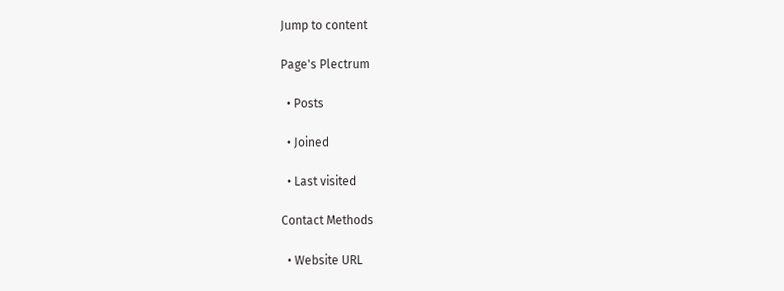Jump to content

Page's Plectrum

  • Posts

  • Joined

  • Last visited

Contact Methods

  • Website URL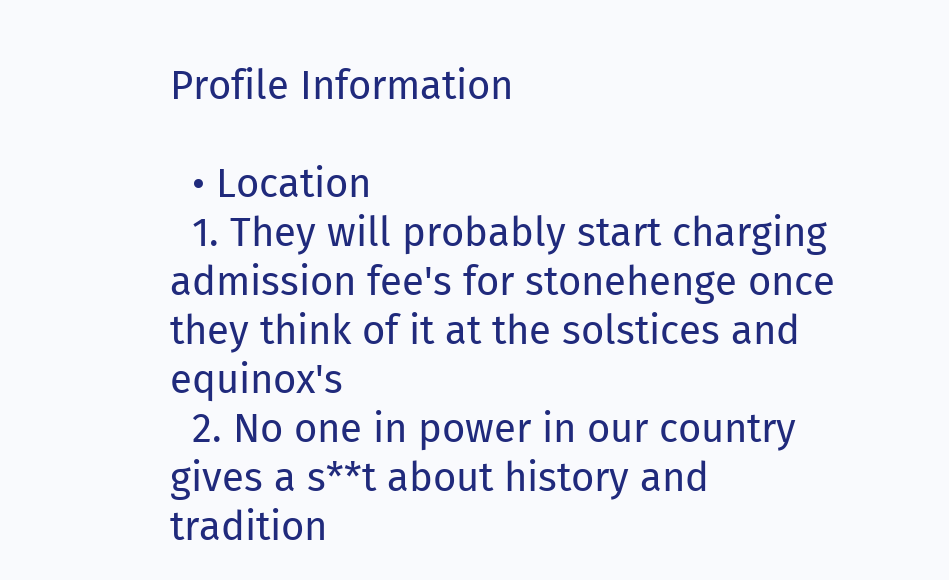Profile Information

  • Location
  1. They will probably start charging admission fee's for stonehenge once they think of it at the solstices and equinox's
  2. No one in power in our country gives a s**t about history and tradition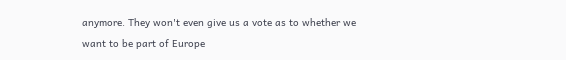anymore. They won't even give us a vote as to whether we want to be part of Europe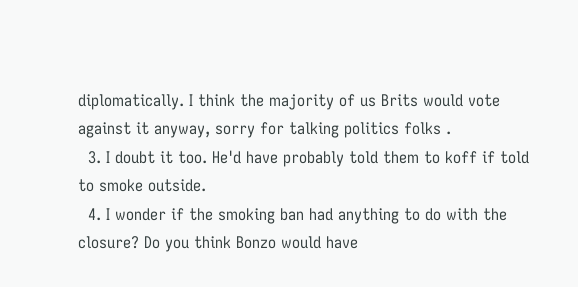diplomatically. I think the majority of us Brits would vote against it anyway, sorry for talking politics folks .
  3. I doubt it too. He'd have probably told them to koff if told to smoke outside.
  4. I wonder if the smoking ban had anything to do with the closure? Do you think Bonzo would have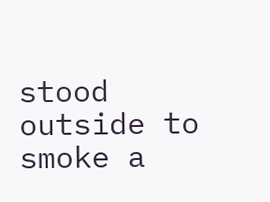stood outside to smoke a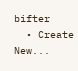bifter
  • Create New...